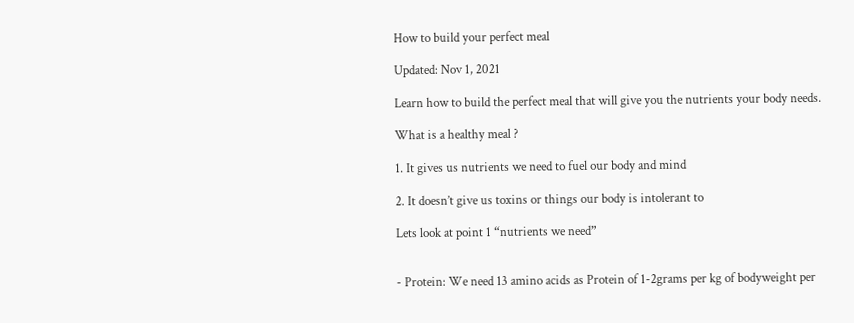How to build your perfect meal

Updated: Nov 1, 2021

Learn how to build the perfect meal that will give you the nutrients your body needs.

What is a healthy meal ?

1. It gives us nutrients we need to fuel our body and mind

2. It doesn’t give us toxins or things our body is intolerant to

Lets look at point 1 “nutrients we need”


- Protein: We need 13 amino acids as Protein of 1-2grams per kg of bodyweight per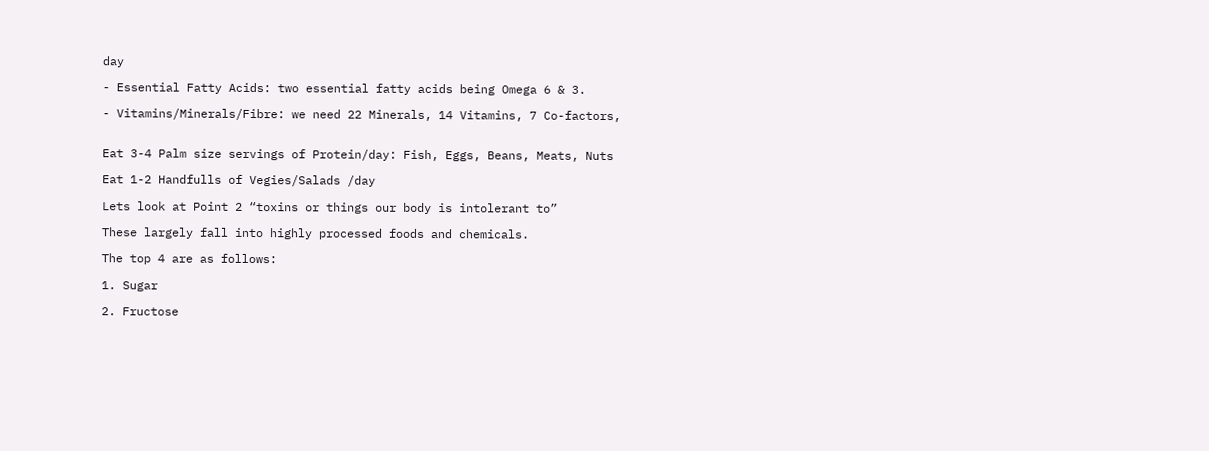day

- Essential Fatty Acids: two essential fatty acids being Omega 6 & 3.

- Vitamins/Minerals/Fibre: we need 22 Minerals, 14 Vitamins, 7 Co-factors,


Eat 3-4 Palm size servings of Protein/day: Fish, Eggs, Beans, Meats, Nuts

Eat 1-2 Handfulls of Vegies/Salads /day

Lets look at Point 2 “toxins or things our body is intolerant to”

These largely fall into highly processed foods and chemicals.

The top 4 are as follows:

1. Sugar

2. Fructose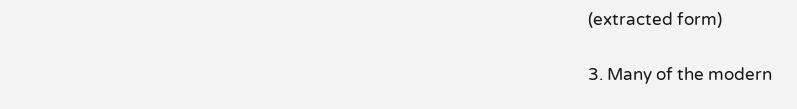(extracted form)

3. Many of the modern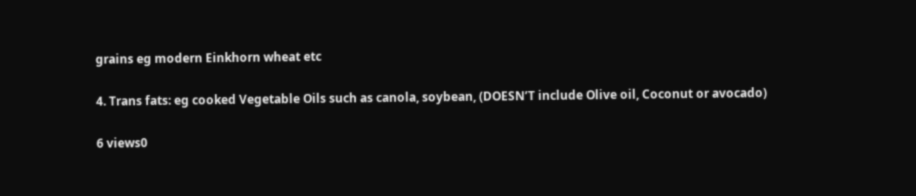grains eg modern Einkhorn wheat etc

4. Trans fats: eg cooked Vegetable Oils such as canola, soybean, (DOESN’T include Olive oil, Coconut or avocado)

6 views0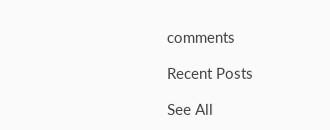comments

Recent Posts

See All